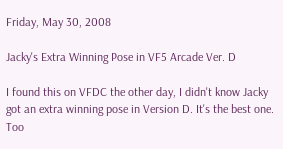Friday, May 30, 2008

Jacky's Extra Winning Pose in VF5 Arcade Ver. D

I found this on VFDC the other day, I didn't know Jacky got an extra winning pose in Version D. It's the best one. Too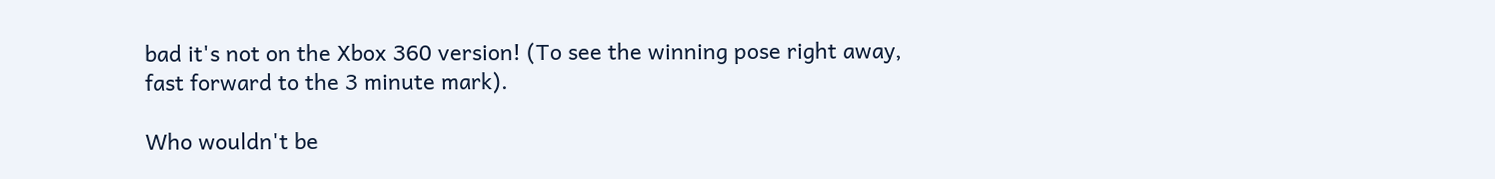bad it's not on the Xbox 360 version! (To see the winning pose right away, fast forward to the 3 minute mark).

Who wouldn't be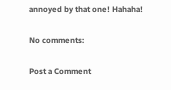annoyed by that one! Hahaha!

No comments:

Post a Comment